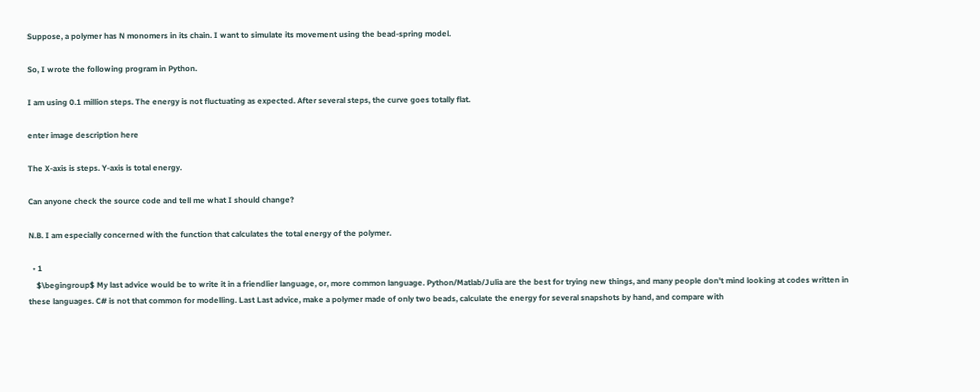Suppose, a polymer has N monomers in its chain. I want to simulate its movement using the bead-spring model.

So, I wrote the following program in Python.

I am using 0.1 million steps. The energy is not fluctuating as expected. After several steps, the curve goes totally flat.

enter image description here

The X-axis is steps. Y-axis is total energy.

Can anyone check the source code and tell me what I should change?

N.B. I am especially concerned with the function that calculates the total energy of the polymer.

  • 1
    $\begingroup$ My last advice would be to write it in a friendlier language, or, more common language. Python/Matlab/Julia are the best for trying new things, and many people don't mind looking at codes written in these languages. C# is not that common for modelling. Last Last advice, make a polymer made of only two beads, calculate the energy for several snapshots by hand, and compare with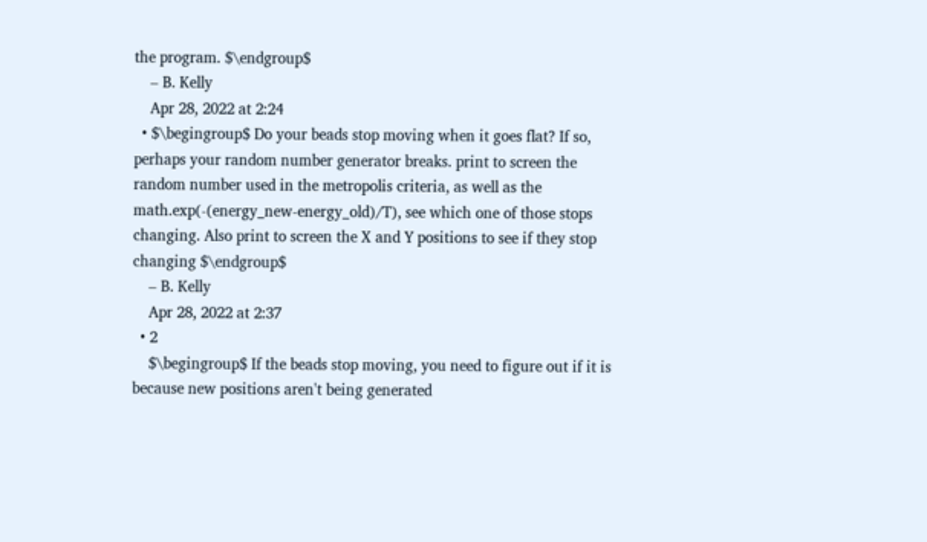the program. $\endgroup$
    – B. Kelly
    Apr 28, 2022 at 2:24
  • $\begingroup$ Do your beads stop moving when it goes flat? If so, perhaps your random number generator breaks. print to screen the random number used in the metropolis criteria, as well as the math.exp(-(energy_new-energy_old)/T), see which one of those stops changing. Also print to screen the X and Y positions to see if they stop changing $\endgroup$
    – B. Kelly
    Apr 28, 2022 at 2:37
  • 2
    $\begingroup$ If the beads stop moving, you need to figure out if it is because new positions aren't being generated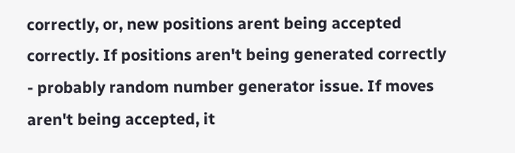correctly, or, new positions arent being accepted correctly. If positions aren't being generated correctly - probably random number generator issue. If moves aren't being accepted, it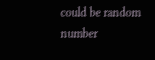could be random number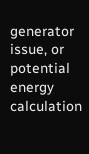generator issue, or potential energy calculation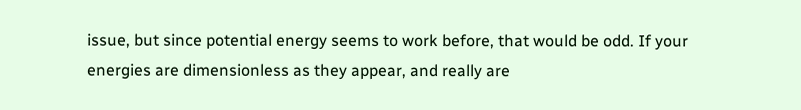issue, but since potential energy seems to work before, that would be odd. If your energies are dimensionless as they appear, and really are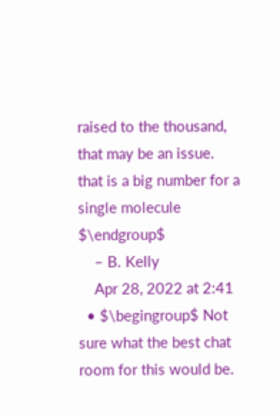raised to the thousand, that may be an issue. that is a big number for a single molecule $\endgroup$
    – B. Kelly
    Apr 28, 2022 at 2:41
  • $\begingroup$ Not sure what the best chat room for this would be.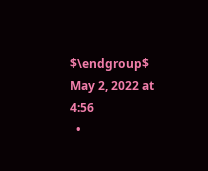$\endgroup$ May 2, 2022 at 4:56
  •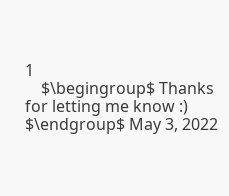1
    $\begingroup$ Thanks for letting me know :) $\endgroup$ May 3, 2022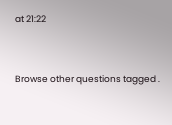at 21:22


Browse other questions tagged .